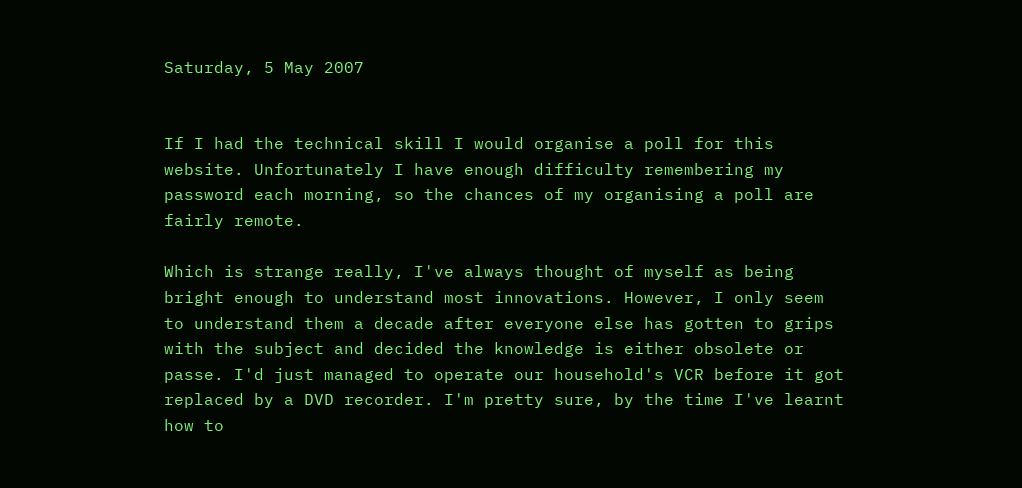Saturday, 5 May 2007


If I had the technical skill I would organise a poll for this website. Unfortunately I have enough difficulty remembering my password each morning, so the chances of my organising a poll are fairly remote.

Which is strange really, I've always thought of myself as being bright enough to understand most innovations. However, I only seem to understand them a decade after everyone else has gotten to grips with the subject and decided the knowledge is either obsolete or passe. I'd just managed to operate our household's VCR before it got replaced by a DVD recorder. I'm pretty sure, by the time I've learnt how to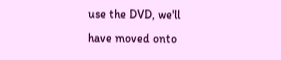use the DVD, we'll have moved onto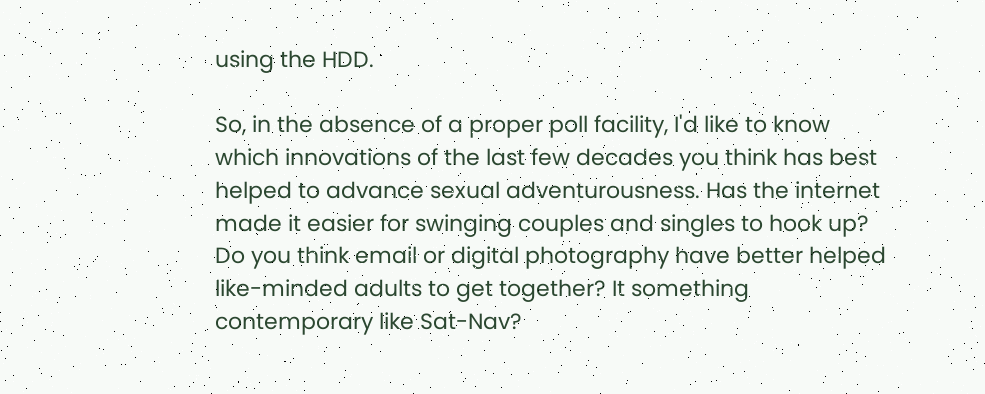using the HDD.

So, in the absence of a proper poll facility, I'd like to know which innovations of the last few decades you think has best helped to advance sexual adventurousness. Has the internet made it easier for swinging couples and singles to hook up? Do you think email or digital photography have better helped like-minded adults to get together? It something contemporary like Sat-Nav?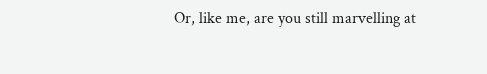Or, like me, are you still marvelling at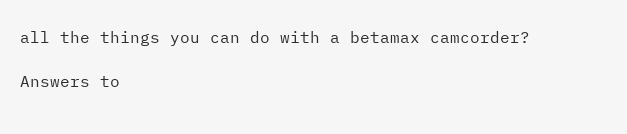all the things you can do with a betamax camcorder?

Answers to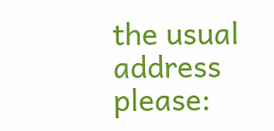the usual address please: